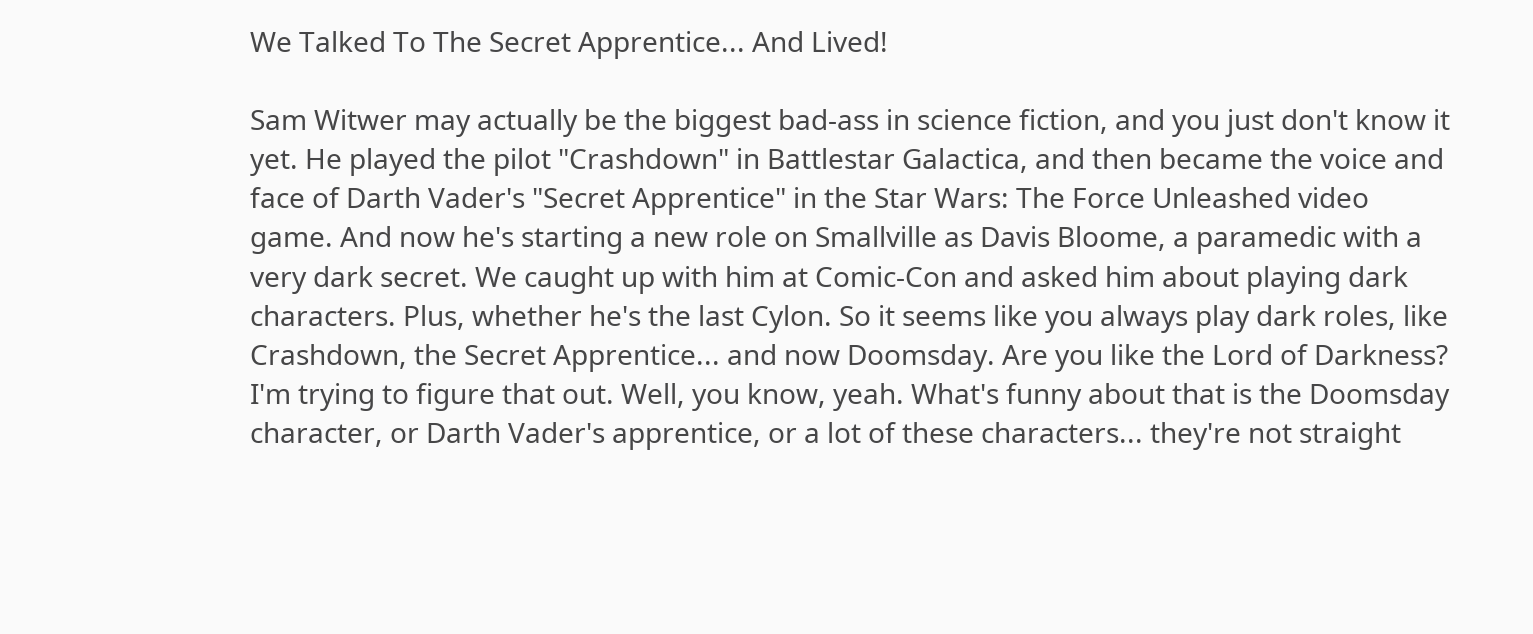We Talked To The Secret Apprentice... And Lived!

Sam Witwer may actually be the biggest bad-ass in science fiction, and you just don't know it yet. He played the pilot "Crashdown" in Battlestar Galactica, and then became the voice and face of Darth Vader's "Secret Apprentice" in the Star Wars: The Force Unleashed video game. And now he's starting a new role on Smallville as Davis Bloome, a paramedic with a very dark secret. We caught up with him at Comic-Con and asked him about playing dark characters. Plus, whether he's the last Cylon. So it seems like you always play dark roles, like Crashdown, the Secret Apprentice... and now Doomsday. Are you like the Lord of Darkness? I'm trying to figure that out. Well, you know, yeah. What's funny about that is the Doomsday character, or Darth Vader's apprentice, or a lot of these characters... they're not straight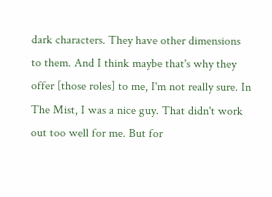dark characters. They have other dimensions to them. And I think maybe that's why they offer [those roles] to me, I'm not really sure. In The Mist, I was a nice guy. That didn't work out too well for me. But for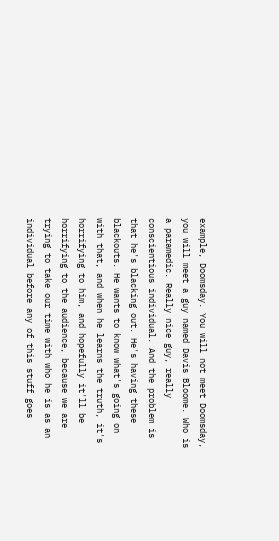example, Doomsday. You will not meet Doomsday, you will meet a guy named Davis Bloome. Who is a paramedic. Really nice guy, really conscientious individual. And the problem is that he's blacking out. He's having these blackouts. He wants to know what's going on with that, and when he learns the truth, it's horrifying to him, and hopefully it'll be horrifying to the audience, because we are trying to take our time with who he is as an individual before any of this stuff goes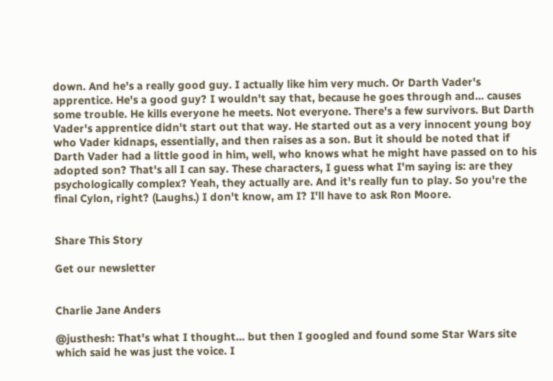down. And he's a really good guy. I actually like him very much. Or Darth Vader's apprentice. He's a good guy? I wouldn't say that, because he goes through and... causes some trouble. He kills everyone he meets. Not everyone. There's a few survivors. But Darth Vader's apprentice didn't start out that way. He started out as a very innocent young boy who Vader kidnaps, essentially, and then raises as a son. But it should be noted that if Darth Vader had a little good in him, well, who knows what he might have passed on to his adopted son? That's all I can say. These characters, I guess what I'm saying is: are they psychologically complex? Yeah, they actually are. And it's really fun to play. So you're the final Cylon, right? (Laughs.) I don't know, am I? I'll have to ask Ron Moore.


Share This Story

Get our newsletter


Charlie Jane Anders

@justhesh: That's what I thought... but then I googled and found some Star Wars site which said he was just the voice. I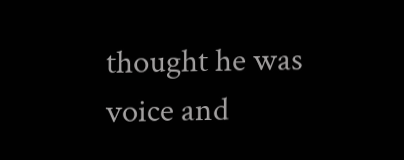thought he was voice and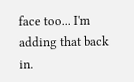face too... I'm adding that back in.